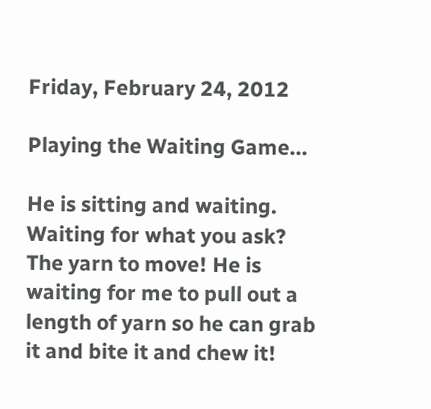Friday, February 24, 2012

Playing the Waiting Game...

He is sitting and waiting. Waiting for what you ask? The yarn to move! He is waiting for me to pull out a length of yarn so he can grab it and bite it and chew it!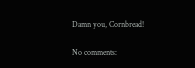Damn you, Cornbread!

No comments: